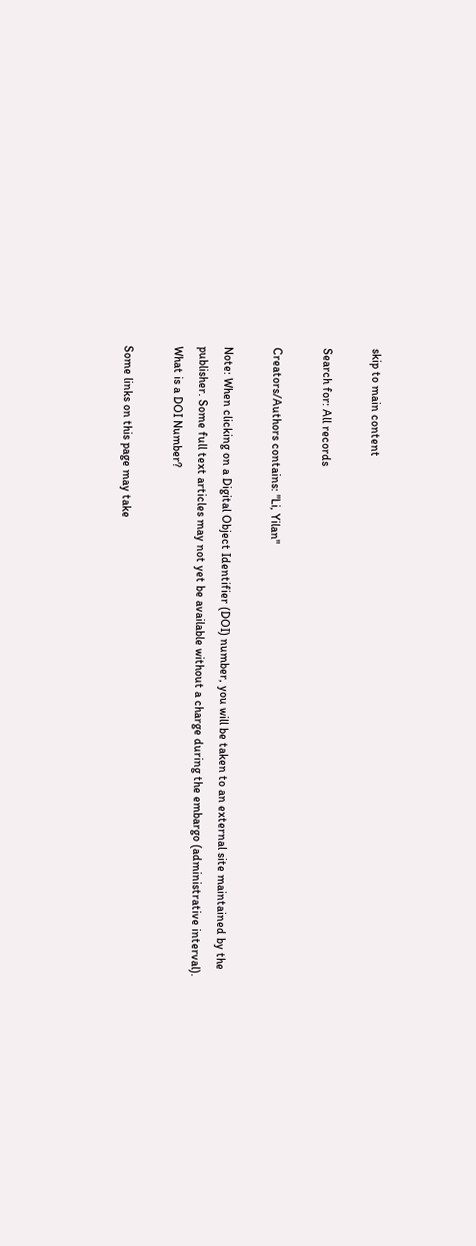skip to main content

Search for: All records

Creators/Authors contains: "Li, Yilan"

Note: When clicking on a Digital Object Identifier (DOI) number, you will be taken to an external site maintained by the publisher. Some full text articles may not yet be available without a charge during the embargo (administrative interval).
What is a DOI Number?

Some links on this page may take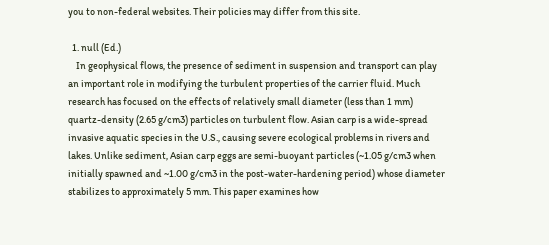you to non-federal websites. Their policies may differ from this site.

  1. null (Ed.)
    In geophysical flows, the presence of sediment in suspension and transport can play an important role in modifying the turbulent properties of the carrier fluid. Much research has focused on the effects of relatively small diameter (less than 1 mm) quartz-density (2.65 g/cm3) particles on turbulent flow. Asian carp is a wide-spread invasive aquatic species in the U.S., causing severe ecological problems in rivers and lakes. Unlike sediment, Asian carp eggs are semi-buoyant particles (~1.05 g/cm3 when initially spawned and ~1.00 g/cm3 in the post-water-hardening period) whose diameter stabilizes to approximately 5 mm. This paper examines how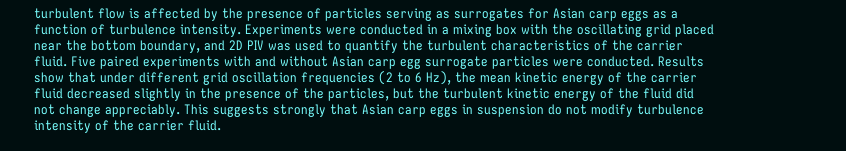turbulent flow is affected by the presence of particles serving as surrogates for Asian carp eggs as a function of turbulence intensity. Experiments were conducted in a mixing box with the oscillating grid placed near the bottom boundary, and 2D PIV was used to quantify the turbulent characteristics of the carrier fluid. Five paired experiments with and without Asian carp egg surrogate particles were conducted. Results show that under different grid oscillation frequencies (2 to 6 Hz), the mean kinetic energy of the carrier fluid decreased slightly in the presence of the particles, but the turbulent kinetic energy of the fluid did not change appreciably. This suggests strongly that Asian carp eggs in suspension do not modify turbulence intensity of the carrier fluid.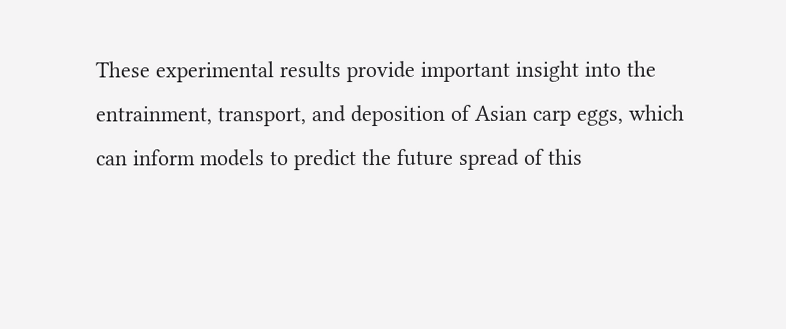These experimental results provide important insight into the entrainment, transport, and deposition of Asian carp eggs, which can inform models to predict the future spread of this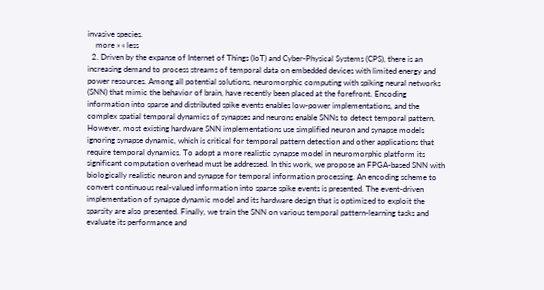invasive species.
    more » « less
  2. Driven by the expanse of Internet of Things (IoT) and Cyber-Physical Systems (CPS), there is an increasing demand to process streams of temporal data on embedded devices with limited energy and power resources. Among all potential solutions, neuromorphic computing with spiking neural networks (SNN) that mimic the behavior of brain, have recently been placed at the forefront. Encoding information into sparse and distributed spike events enables low-power implementations, and the complex spatial temporal dynamics of synapses and neurons enable SNNs to detect temporal pattern. However, most existing hardware SNN implementations use simplified neuron and synapse models ignoring synapse dynamic, which is critical for temporal pattern detection and other applications that require temporal dynamics. To adopt a more realistic synapse model in neuromorphic platform its significant computation overhead must be addressed. In this work, we propose an FPGA-based SNN with biologically realistic neuron and synapse for temporal information processing. An encoding scheme to convert continuous real-valued information into sparse spike events is presented. The event-driven implementation of synapse dynamic model and its hardware design that is optimized to exploit the sparsity are also presented. Finally, we train the SNN on various temporal pattern-learning tasks and evaluate its performance and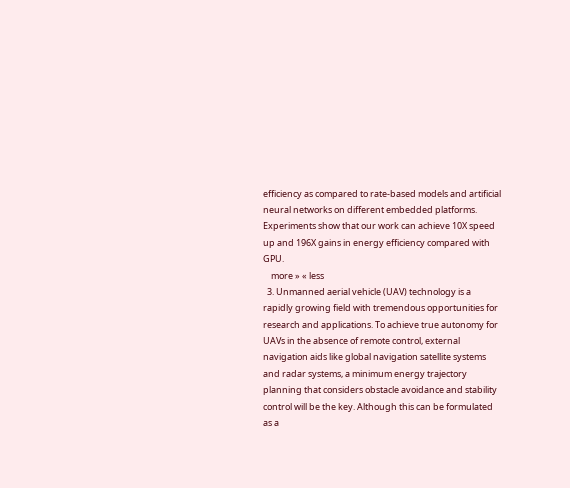efficiency as compared to rate-based models and artificial neural networks on different embedded platforms. Experiments show that our work can achieve 10X speed up and 196X gains in energy efficiency compared with GPU.
    more » « less
  3. Unmanned aerial vehicle (UAV) technology is a rapidly growing field with tremendous opportunities for research and applications. To achieve true autonomy for UAVs in the absence of remote control, external navigation aids like global navigation satellite systems and radar systems, a minimum energy trajectory planning that considers obstacle avoidance and stability control will be the key. Although this can be formulated as a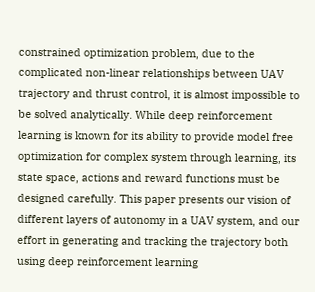constrained optimization problem, due to the complicated non-linear relationships between UAV trajectory and thrust control, it is almost impossible to be solved analytically. While deep reinforcement learning is known for its ability to provide model free optimization for complex system through learning, its state space, actions and reward functions must be designed carefully. This paper presents our vision of different layers of autonomy in a UAV system, and our effort in generating and tracking the trajectory both using deep reinforcement learning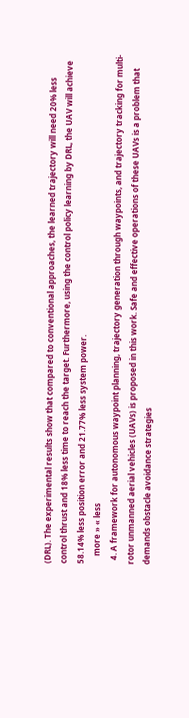(DRL). The experimental results show that compared to conventional approaches, the learned trajectory will need 20% less control thrust and 18% less time to reach the target. Furthermore, using the control policy learning by DRL, the UAV will achieve 58.14% less position error and 21.77% less system power.
    more » « less
  4. A framework for autonomous waypoint planning, trajectory generation through waypoints, and trajectory tracking for multi-rotor unmanned aerial vehicles (UAVs) is proposed in this work. Safe and effective operations of these UAVs is a problem that demands obstacle avoidance strategies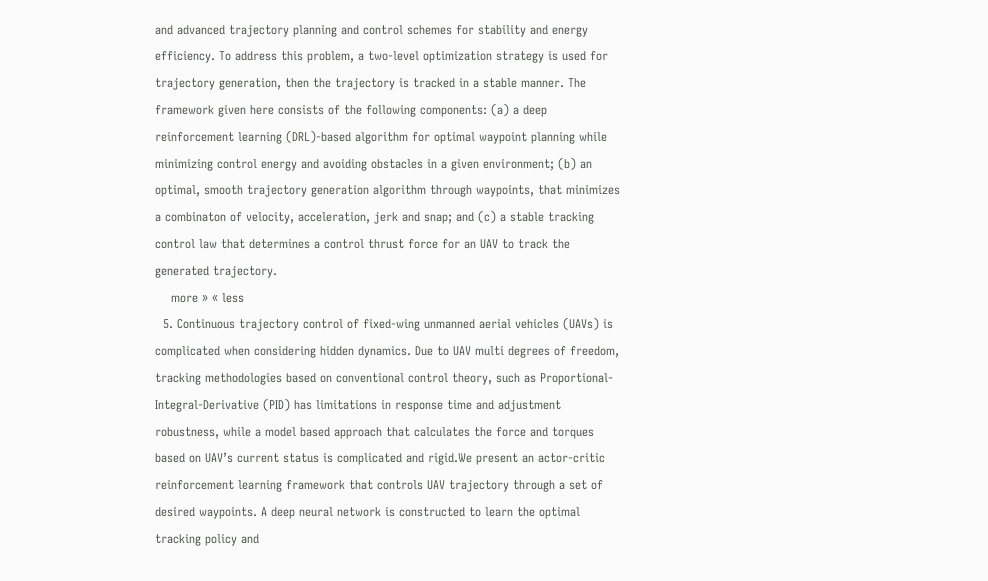and advanced trajectory planning and control schemes for stability and energy efficiency. To address this problem, a two-level optimization strategy is used for trajectory generation, then the trajectory is tracked in a stable manner. The framework given here consists of the following components: (a) a deep reinforcement learning (DRL)-based algorithm for optimal waypoint planning while minimizing control energy and avoiding obstacles in a given environment; (b) an optimal, smooth trajectory generation algorithm through waypoints, that minimizes a combinaton of velocity, acceleration, jerk and snap; and (c) a stable tracking control law that determines a control thrust force for an UAV to track the generated trajectory.
    more » « less
  5. Continuous trajectory control of fixed-wing unmanned aerial vehicles (UAVs) is complicated when considering hidden dynamics. Due to UAV multi degrees of freedom, tracking methodologies based on conventional control theory, such as Proportional-Integral-Derivative (PID) has limitations in response time and adjustment robustness, while a model based approach that calculates the force and torques based on UAV’s current status is complicated and rigid.We present an actor-critic reinforcement learning framework that controls UAV trajectory through a set of desired waypoints. A deep neural network is constructed to learn the optimal tracking policy and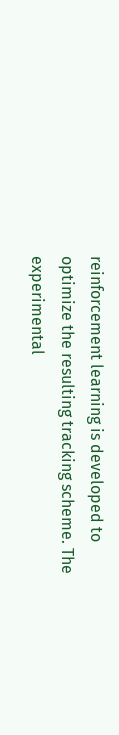reinforcement learning is developed to optimize the resulting tracking scheme. The experimental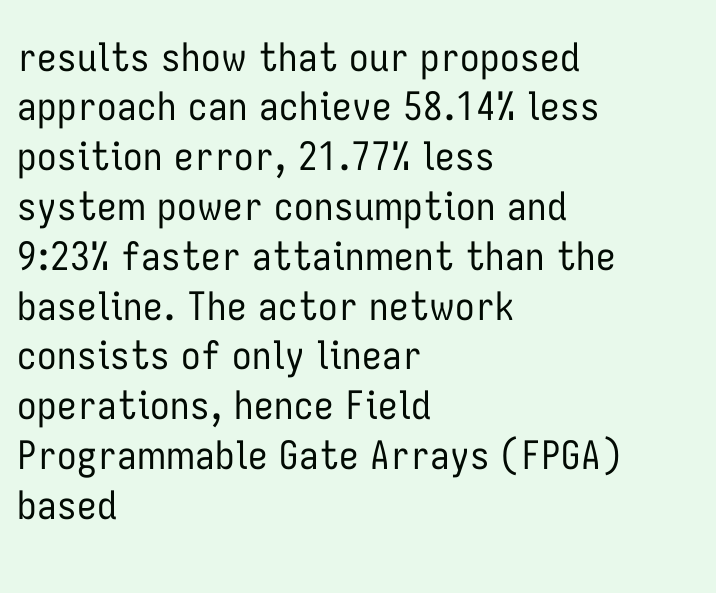results show that our proposed approach can achieve 58.14% less position error, 21.77% less system power consumption and 9:23% faster attainment than the baseline. The actor network consists of only linear operations, hence Field Programmable Gate Arrays (FPGA) based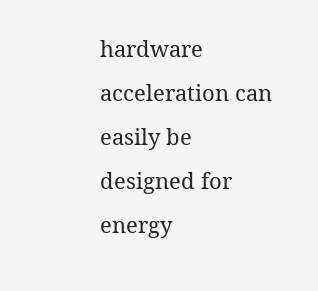hardware acceleration can easily be designed for energy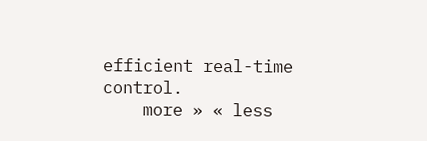efficient real-time control.
    more » « less